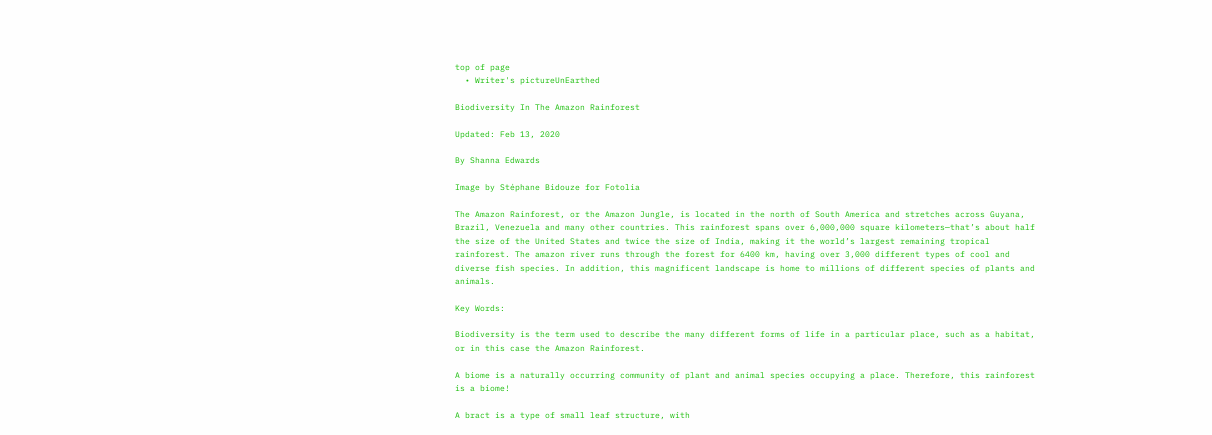top of page
  • Writer's pictureUnEarthed

Biodiversity In The Amazon Rainforest

Updated: Feb 13, 2020

By Shanna Edwards

Image by Stéphane Bidouze for Fotolia

The Amazon Rainforest, or the Amazon Jungle, is located in the north of South America and stretches across Guyana, Brazil, Venezuela and many other countries. This rainforest spans over 6,000,000 square kilometers—that’s about half the size of the United States and twice the size of India, making it the world’s largest remaining tropical rainforest. The amazon river runs through the forest for 6400 km, having over 3,000 different types of cool and diverse fish species. In addition, this magnificent landscape is home to millions of different species of plants and animals.

Key Words:

Biodiversity is the term used to describe the many different forms of life in a particular place, such as a habitat, or in this case the Amazon Rainforest.

A biome is a naturally occurring community of plant and animal species occupying a place. Therefore, this rainforest is a biome!

A bract is a type of small leaf structure, with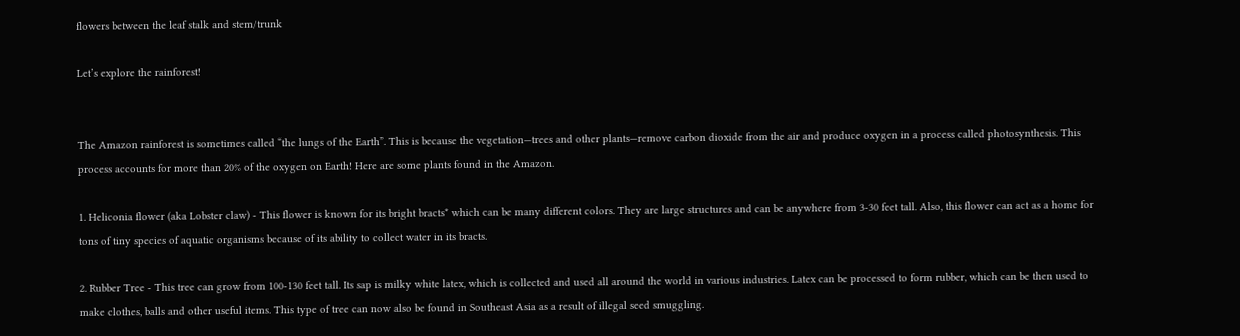flowers between the leaf stalk and stem/trunk

Let’s explore the rainforest!


The Amazon rainforest is sometimes called “the lungs of the Earth”. This is because the vegetation—trees and other plants—remove carbon dioxide from the air and produce oxygen in a process called photosynthesis. This process accounts for more than 20% of the oxygen on Earth! Here are some plants found in the Amazon.

1. Heliconia flower (aka Lobster claw) - This flower is known for its bright bracts* which can be many different colors. They are large structures and can be anywhere from 3-30 feet tall. Also, this flower can act as a home for tons of tiny species of aquatic organisms because of its ability to collect water in its bracts.

2. Rubber Tree - This tree can grow from 100-130 feet tall. Its sap is milky white latex, which is collected and used all around the world in various industries. Latex can be processed to form rubber, which can be then used to make clothes, balls and other useful items. This type of tree can now also be found in Southeast Asia as a result of illegal seed smuggling.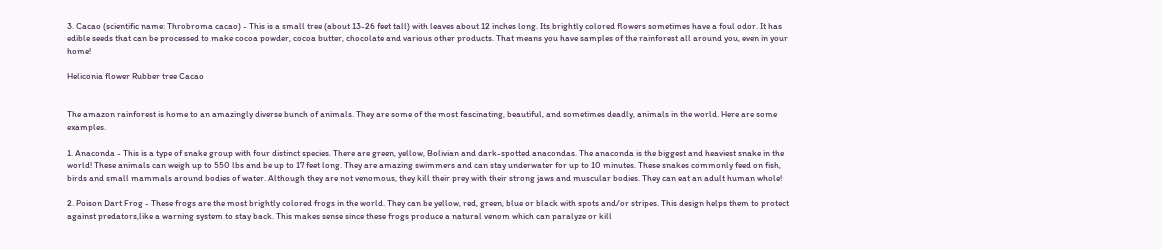3. Cacao (scientific name: Throbroma cacao) - This is a small tree (about 13-26 feet tall) with leaves about 12 inches long. Its brightly colored flowers sometimes have a foul odor. It has edible seeds that can be processed to make cocoa powder, cocoa butter, chocolate and various other products. That means you have samples of the rainforest all around you, even in your home!

Heliconia flower Rubber tree Cacao


The amazon rainforest is home to an amazingly diverse bunch of animals. They are some of the most fascinating, beautiful, and sometimes deadly, animals in the world. Here are some examples.

1. Anaconda - This is a type of snake group with four distinct species. There are green, yellow, Bolivian and dark-spotted anacondas. The anaconda is the biggest and heaviest snake in the world! These animals can weigh up to 550 lbs and be up to 17 feet long. They are amazing swimmers and can stay underwater for up to 10 minutes. These snakes commonly feed on fish, birds and small mammals around bodies of water. Although they are not venomous, they kill their prey with their strong jaws and muscular bodies. They can eat an adult human whole!

2. Poison Dart Frog - These frogs are the most brightly colored frogs in the world. They can be yellow, red, green, blue or black with spots and/or stripes. This design helps them to protect against predators,like a warning system to stay back. This makes sense since these frogs produce a natural venom which can paralyze or kill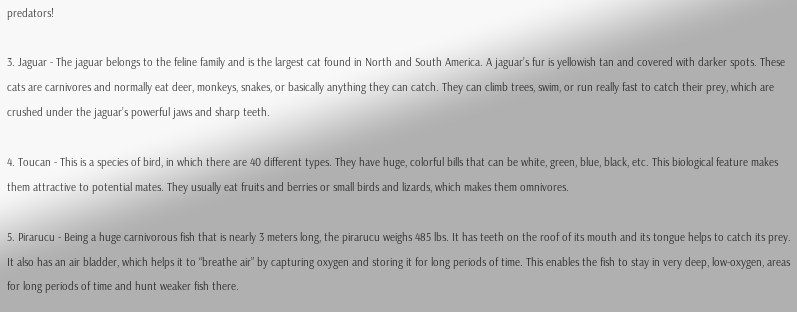predators!

3. Jaguar - The jaguar belongs to the feline family and is the largest cat found in North and South America. A jaguar’s fur is yellowish tan and covered with darker spots. These cats are carnivores and normally eat deer, monkeys, snakes, or basically anything they can catch. They can climb trees, swim, or run really fast to catch their prey, which are crushed under the jaguar’s powerful jaws and sharp teeth.

4. Toucan - This is a species of bird, in which there are 40 different types. They have huge, colorful bills that can be white, green, blue, black, etc. This biological feature makes them attractive to potential mates. They usually eat fruits and berries or small birds and lizards, which makes them omnivores.

5. Pirarucu - Being a huge carnivorous fish that is nearly 3 meters long, the pirarucu weighs 485 lbs. It has teeth on the roof of its mouth and its tongue helps to catch its prey. It also has an air bladder, which helps it to “breathe air” by capturing oxygen and storing it for long periods of time. This enables the fish to stay in very deep, low-oxygen, areas for long periods of time and hunt weaker fish there.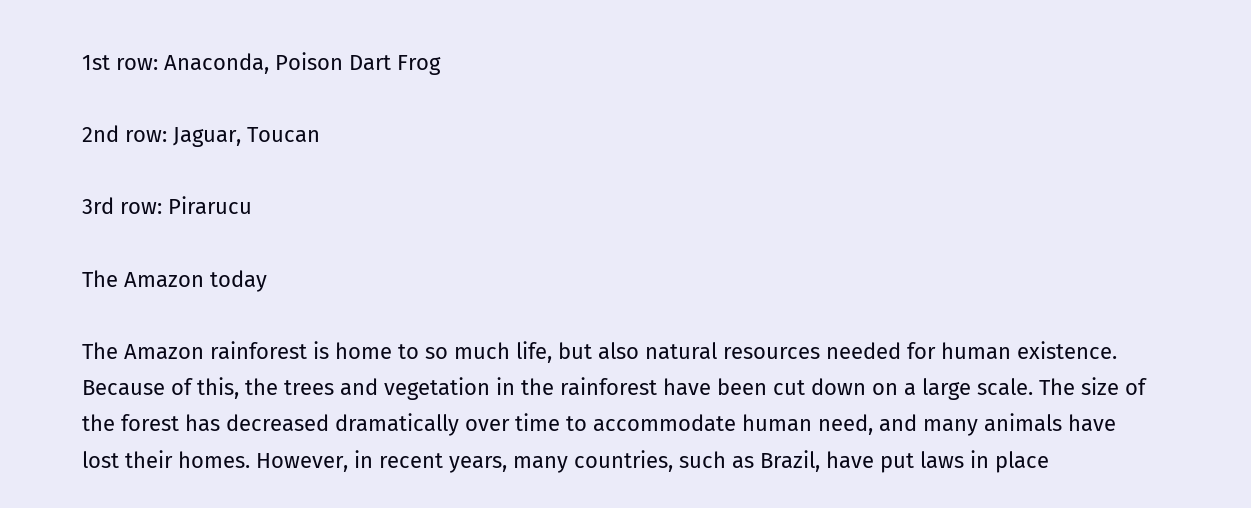1st row: Anaconda, Poison Dart Frog

2nd row: Jaguar, Toucan

3rd row: Pirarucu

The Amazon today

The Amazon rainforest is home to so much life, but also natural resources needed for human existence. Because of this, the trees and vegetation in the rainforest have been cut down on a large scale. The size of the forest has decreased dramatically over time to accommodate human need, and many animals have lost their homes. However, in recent years, many countries, such as Brazil, have put laws in place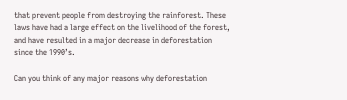that prevent people from destroying the rainforest. These laws have had a large effect on the livelihood of the forest, and have resulted in a major decrease in deforestation since the 1990’s.

Can you think of any major reasons why deforestation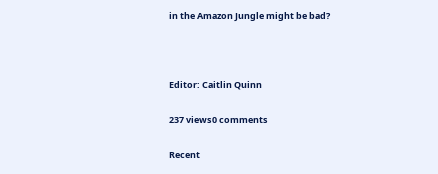in the Amazon Jungle might be bad?



Editor: Caitlin Quinn

237 views0 comments

Recent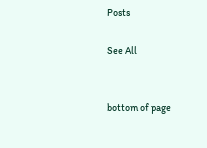Posts

See All


bottom of page